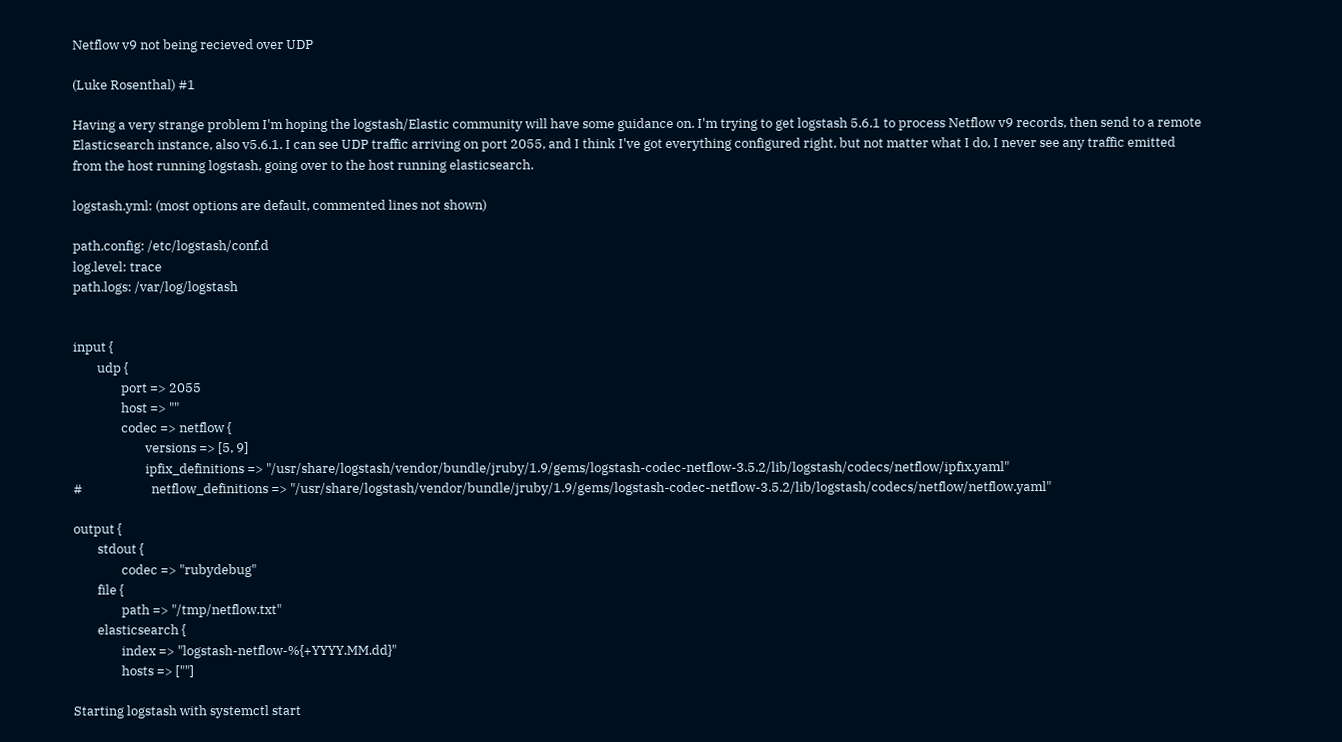Netflow v9 not being recieved over UDP

(Luke Rosenthal) #1

Having a very strange problem I'm hoping the logstash/Elastic community will have some guidance on. I'm trying to get logstash 5.6.1 to process Netflow v9 records, then send to a remote Elasticsearch instance, also v5.6.1. I can see UDP traffic arriving on port 2055, and I think I've got everything configured right, but not matter what I do, I never see any traffic emitted from the host running logstash, going over to the host running elasticsearch.

logstash.yml: (most options are default, commented lines not shown)

path.config: /etc/logstash/conf.d
log.level: trace
path.logs: /var/log/logstash


input {
        udp {
                port => 2055
                host => ""
                codec => netflow {
                        versions => [5, 9]
                        ipfix_definitions => "/usr/share/logstash/vendor/bundle/jruby/1.9/gems/logstash-codec-netflow-3.5.2/lib/logstash/codecs/netflow/ipfix.yaml"
#                       netflow_definitions => "/usr/share/logstash/vendor/bundle/jruby/1.9/gems/logstash-codec-netflow-3.5.2/lib/logstash/codecs/netflow/netflow.yaml"

output {
        stdout {
                codec => "rubydebug"
        file {
                path => "/tmp/netflow.txt"
        elasticsearch {
                index => "logstash-netflow-%{+YYYY.MM.dd}"
                hosts => [""]

Starting logstash with systemctl start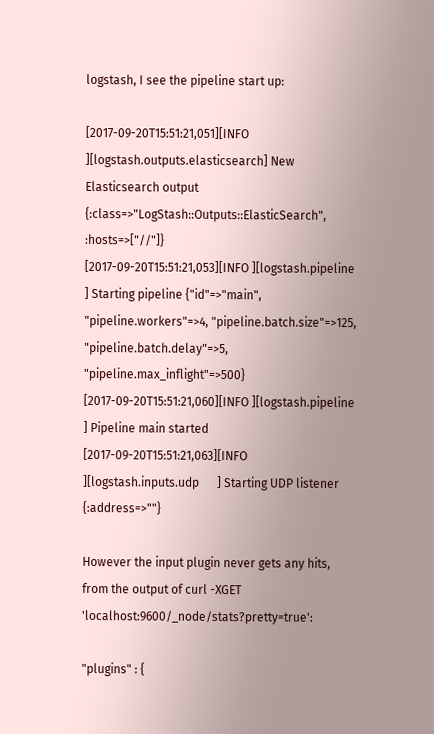logstash, I see the pipeline start up:

[2017-09-20T15:51:21,051][INFO ][logstash.outputs.elasticsearch] New Elasticsearch output {:class=>"LogStash::Outputs::ElasticSearch", :hosts=>["//"]}
[2017-09-20T15:51:21,053][INFO ][logstash.pipeline        ] Starting pipeline {"id"=>"main", "pipeline.workers"=>4, "pipeline.batch.size"=>125, "pipeline.batch.delay"=>5, "pipeline.max_inflight"=>500}
[2017-09-20T15:51:21,060][INFO ][logstash.pipeline        ] Pipeline main started
[2017-09-20T15:51:21,063][INFO ][logstash.inputs.udp      ] Starting UDP listener {:address=>""}

However the input plugin never gets any hits, from the output of curl -XGET 'localhost:9600/_node/stats?pretty=true':

"plugins" : {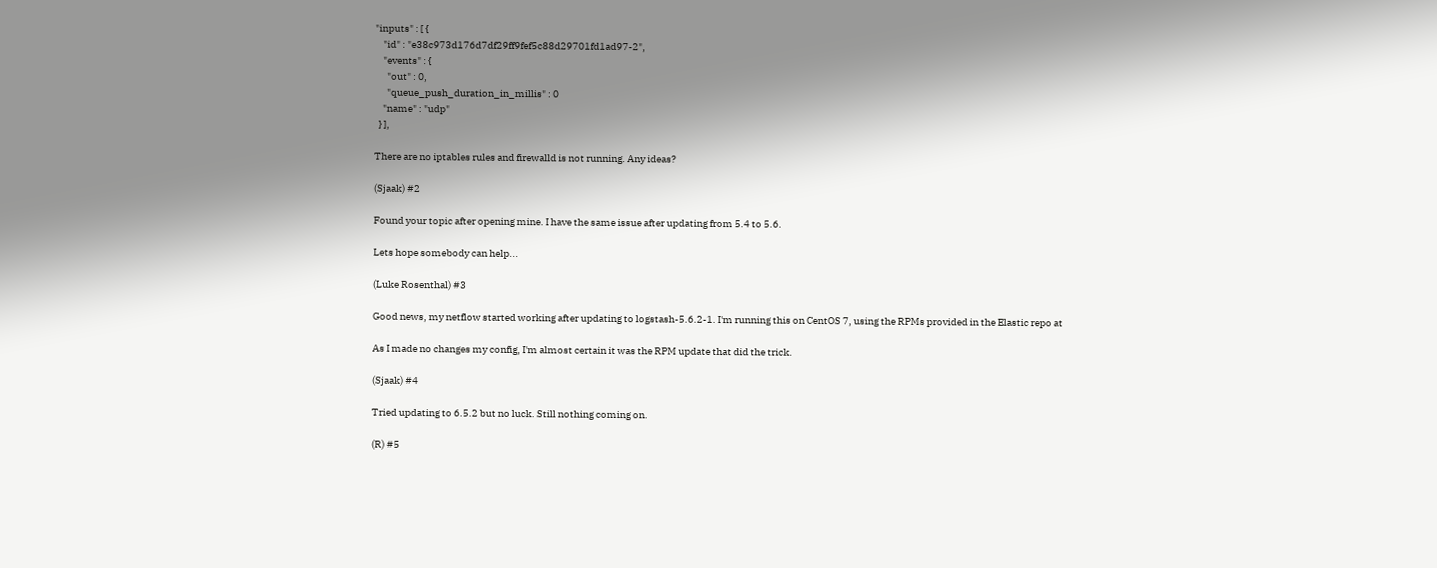"inputs" : [ {
    "id" : "e38c973d176d7df29ff9fef5c88d29701fd1ad97-2",
    "events" : {
      "out" : 0,
      "queue_push_duration_in_millis" : 0
    "name" : "udp"
  } ],

There are no iptables rules and firewalld is not running. Any ideas?

(Sjaak) #2

Found your topic after opening mine. I have the same issue after updating from 5.4 to 5.6.

Lets hope somebody can help...

(Luke Rosenthal) #3

Good news, my netflow started working after updating to logstash-5.6.2-1. I'm running this on CentOS 7, using the RPMs provided in the Elastic repo at

As I made no changes my config, I'm almost certain it was the RPM update that did the trick.

(Sjaak) #4

Tried updating to 6.5.2 but no luck. Still nothing coming on.

(R) #5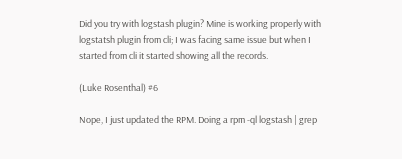Did you try with logstash plugin? Mine is working properly with logstatsh plugin from cli; I was facing same issue but when I started from cli it started showing all the records.

(Luke Rosenthal) #6

Nope, I just updated the RPM. Doing a rpm -ql logstash | grep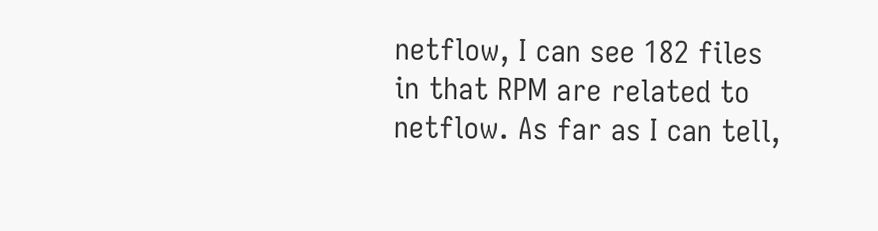netflow, I can see 182 files in that RPM are related to netflow. As far as I can tell,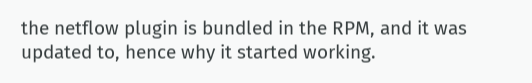the netflow plugin is bundled in the RPM, and it was updated to, hence why it started working.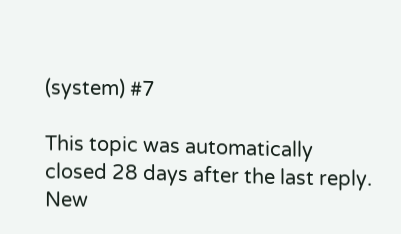(system) #7

This topic was automatically closed 28 days after the last reply. New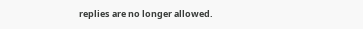replies are no longer allowed.